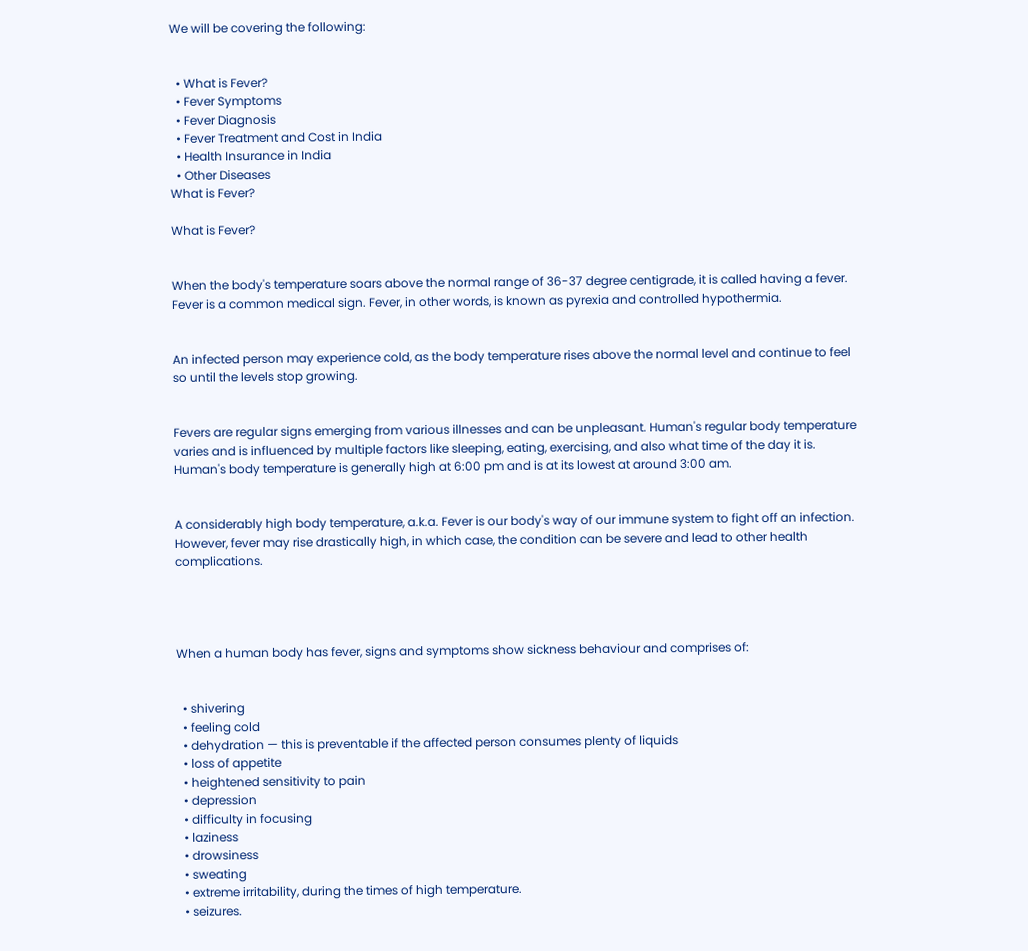We will be covering the following:


  • What is Fever?
  • Fever Symptoms
  • Fever Diagnosis
  • Fever Treatment and Cost in India
  • Health Insurance in India
  • Other Diseases
What is Fever?

What is Fever?


When the body's temperature soars above the normal range of 36-37 degree centigrade, it is called having a fever. Fever is a common medical sign. Fever, in other words, is known as pyrexia and controlled hypothermia.


An infected person may experience cold, as the body temperature rises above the normal level and continue to feel so until the levels stop growing.


Fevers are regular signs emerging from various illnesses and can be unpleasant. Human's regular body temperature varies and is influenced by multiple factors like sleeping, eating, exercising, and also what time of the day it is. Human's body temperature is generally high at 6:00 pm and is at its lowest at around 3:00 am.


A considerably high body temperature, a.k.a. Fever is our body's way of our immune system to fight off an infection. However, fever may rise drastically high, in which case, the condition can be severe and lead to other health complications.




When a human body has fever, signs and symptoms show sickness behaviour and comprises of:


  • shivering
  • feeling cold
  • dehydration — this is preventable if the affected person consumes plenty of liquids
  • loss of appetite
  • heightened sensitivity to pain
  • depression
  • difficulty in focusing
  • laziness
  • drowsiness
  • sweating
  • extreme irritability, during the times of high temperature.
  • seizures.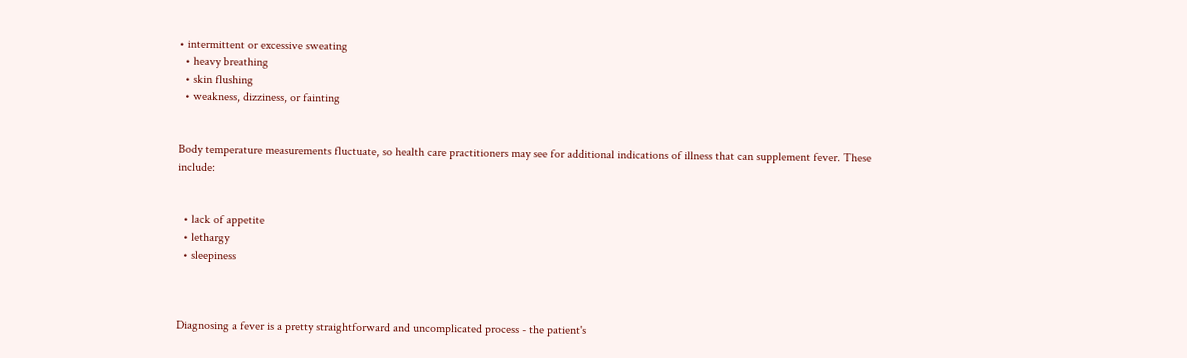• intermittent or excessive sweating
  • heavy breathing
  • skin flushing
  • weakness, dizziness, or fainting


Body temperature measurements fluctuate, so health care practitioners may see for additional indications of illness that can supplement fever. These include:


  • lack of appetite
  • lethargy
  • sleepiness



Diagnosing a fever is a pretty straightforward and uncomplicated process - the patient's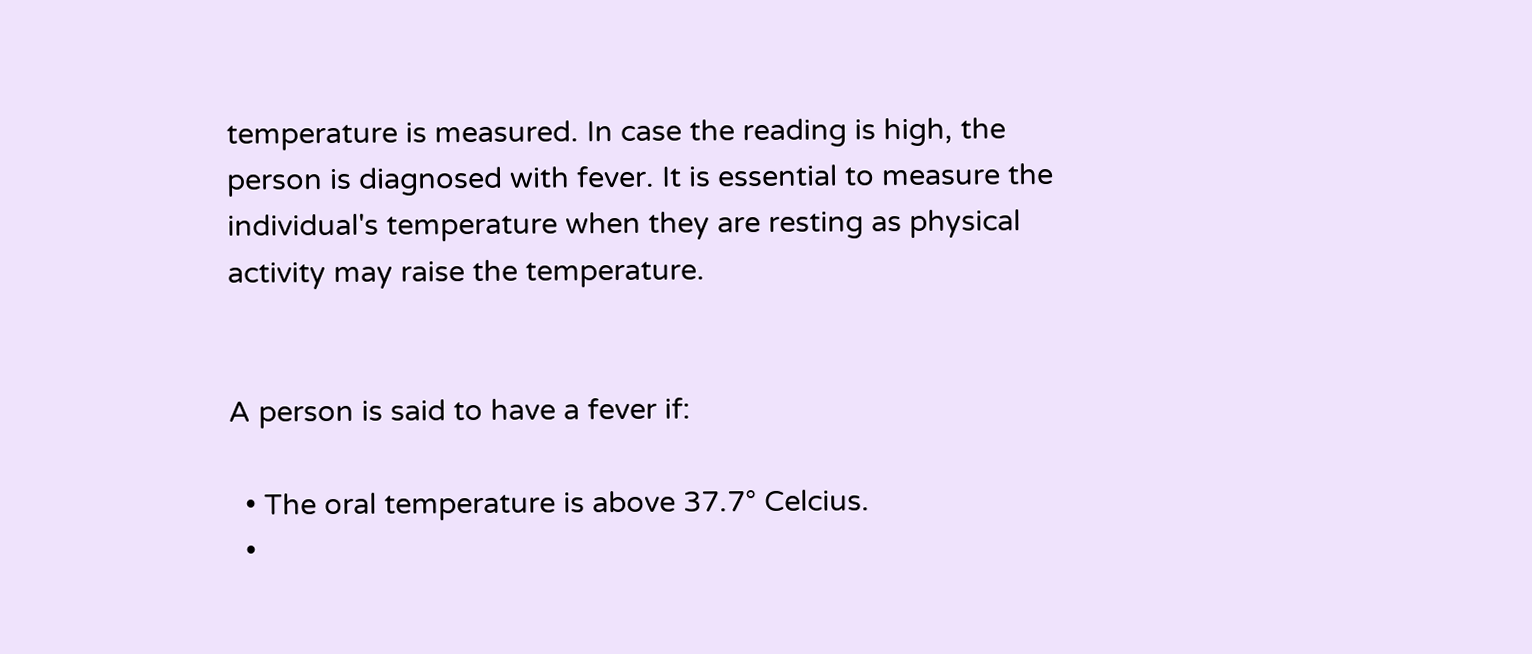temperature is measured. In case the reading is high, the person is diagnosed with fever. It is essential to measure the individual's temperature when they are resting as physical activity may raise the temperature.


A person is said to have a fever if:

  • The oral temperature is above 37.7° Celcius.
  •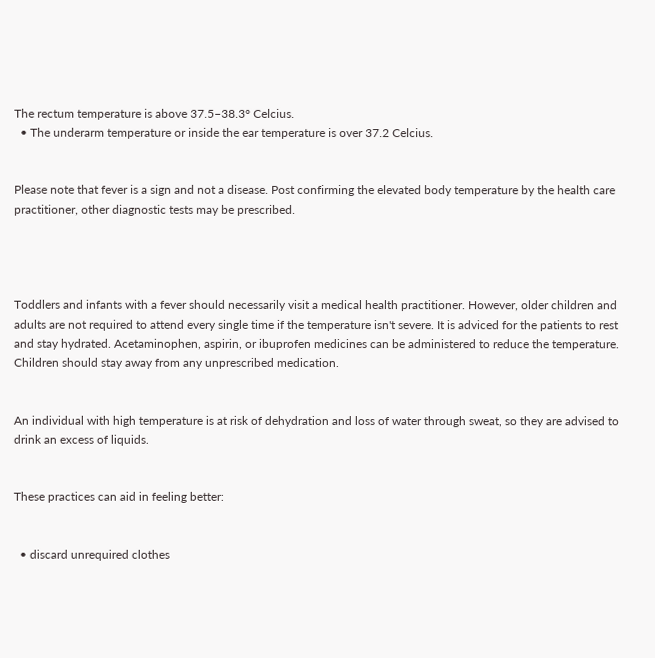The rectum temperature is above 37.5–38.3° Celcius.
  • The underarm temperature or inside the ear temperature is over 37.2 Celcius.


Please note that fever is a sign and not a disease. Post confirming the elevated body temperature by the health care practitioner, other diagnostic tests may be prescribed.




Toddlers and infants with a fever should necessarily visit a medical health practitioner. However, older children and adults are not required to attend every single time if the temperature isn't severe. It is adviced for the patients to rest and stay hydrated. Acetaminophen, aspirin, or ibuprofen medicines can be administered to reduce the temperature. Children should stay away from any unprescribed medication.


An individual with high temperature is at risk of dehydration and loss of water through sweat, so they are advised to drink an excess of liquids.


These practices can aid in feeling better:


  • discard unrequired clothes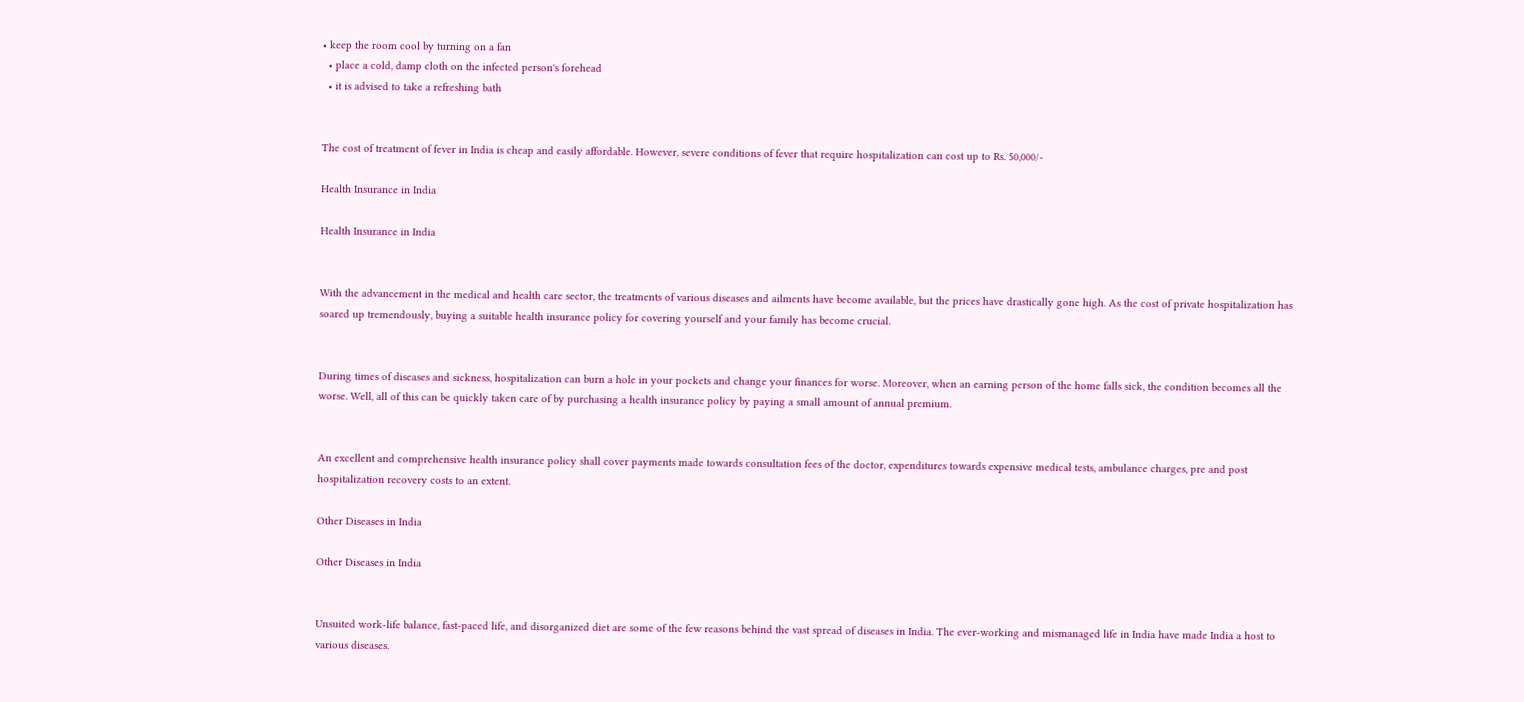• keep the room cool by turning on a fan
  • place a cold, damp cloth on the infected person's forehead
  • it is advised to take a refreshing bath


The cost of treatment of fever in India is cheap and easily affordable. However, severe conditions of fever that require hospitalization can cost up to Rs. 50,000/-

Health Insurance in India

Health Insurance in India


With the advancement in the medical and health care sector, the treatments of various diseases and ailments have become available, but the prices have drastically gone high. As the cost of private hospitalization has soared up tremendously, buying a suitable health insurance policy for covering yourself and your family has become crucial.


During times of diseases and sickness, hospitalization can burn a hole in your pockets and change your finances for worse. Moreover, when an earning person of the home falls sick, the condition becomes all the worse. Well, all of this can be quickly taken care of by purchasing a health insurance policy by paying a small amount of annual premium.


An excellent and comprehensive health insurance policy shall cover payments made towards consultation fees of the doctor, expenditures towards expensive medical tests, ambulance charges, pre and post hospitalization recovery costs to an extent.

Other Diseases in India

Other Diseases in India


Unsuited work-life balance, fast-paced life, and disorganized diet are some of the few reasons behind the vast spread of diseases in India. The ever-working and mismanaged life in India have made India a host to various diseases.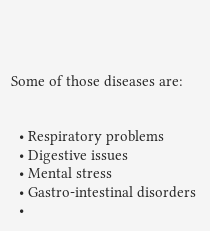Some of those diseases are:


  • Respiratory problems
  • Digestive issues
  • Mental stress
  • Gastro-intestinal disorders
  •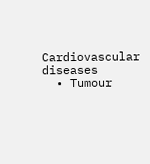Cardiovascular diseases
  • Tumour